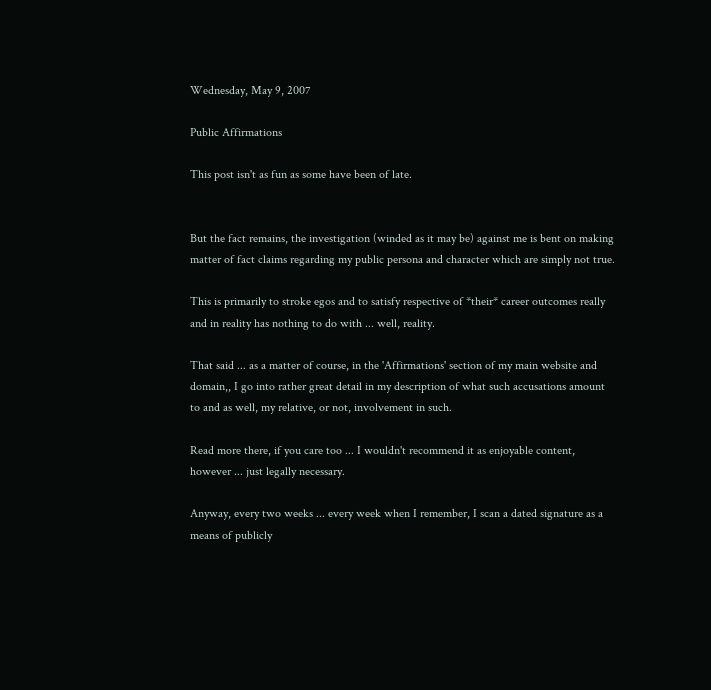Wednesday, May 9, 2007

Public Affirmations

This post isn't as fun as some have been of late.


But the fact remains, the investigation (winded as it may be) against me is bent on making matter of fact claims regarding my public persona and character which are simply not true.

This is primarily to stroke egos and to satisfy respective of *their* career outcomes really and in reality has nothing to do with ... well, reality.

That said ... as a matter of course, in the 'Affirmations' section of my main website and domain,, I go into rather great detail in my description of what such accusations amount to and as well, my relative, or not, involvement in such.

Read more there, if you care too ... I wouldn't recommend it as enjoyable content, however ... just legally necessary.

Anyway, every two weeks ... every week when I remember, I scan a dated signature as a means of publicly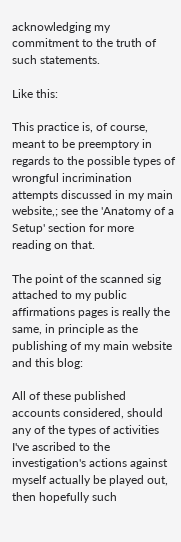acknowledging my commitment to the truth of such statements.

Like this:

This practice is, of course, meant to be preemptory in regards to the possible types of wrongful incrimination attempts discussed in my main website,; see the 'Anatomy of a Setup' section for more reading on that.

The point of the scanned sig attached to my public affirmations pages is really the same, in principle as the publishing of my main website and this blog:

All of these published accounts considered, should any of the types of activities I've ascribed to the investigation's actions against myself actually be played out, then hopefully such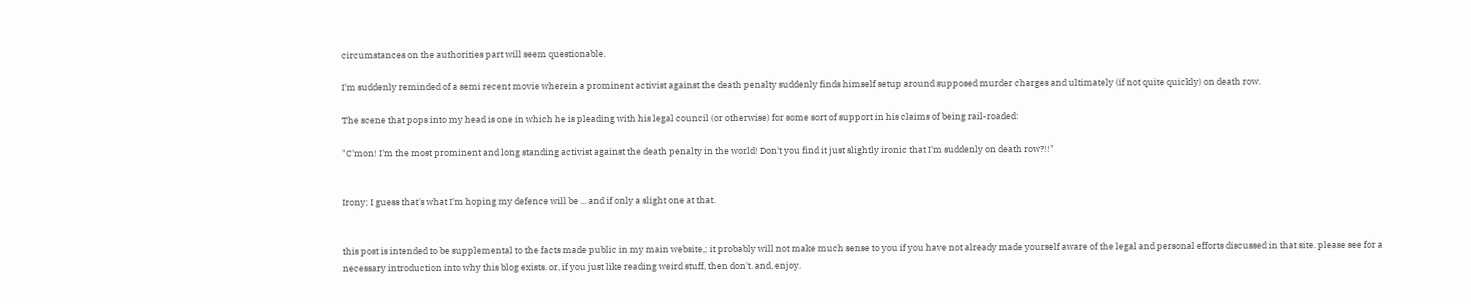circumstances on the authorities part will seem questionable.

I'm suddenly reminded of a semi recent movie wherein a prominent activist against the death penalty suddenly finds himself setup around supposed murder charges and ultimately (if not quite quickly) on death row.

The scene that pops into my head is one in which he is pleading with his legal council (or otherwise) for some sort of support in his claims of being rail-roaded:

"C'mon! I'm the most prominent and long standing activist against the death penalty in the world! Don't you find it just slightly ironic that I'm suddenly on death row?!!"


Irony; I guess that's what I'm hoping my defence will be ... and if only a slight one at that.


this post is intended to be supplemental to the facts made public in my main website,; it probably will not make much sense to you if you have not already made yourself aware of the legal and personal efforts discussed in that site. please see for a necessary introduction into why this blog exists. or, if you just like reading weird stuff, then don't. and, enjoy.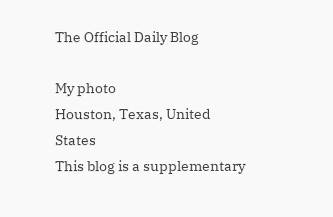The Official Daily Blog

My photo
Houston, Texas, United States
This blog is a supplementary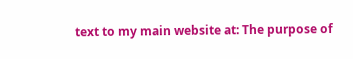text to my main website at: The purpose of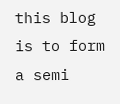this blog is to form a semi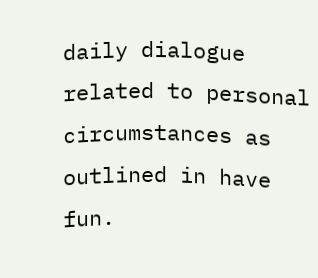daily dialogue related to personal circumstances as outlined in have fun.